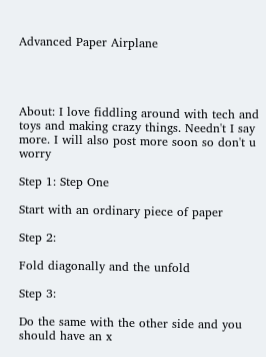Advanced Paper Airplane




About: I love fiddling around with tech and toys and making crazy things. Needn't I say more. I will also post more soon so don't u worry

Step 1: Step One

Start with an ordinary piece of paper

Step 2:

Fold diagonally and the unfold

Step 3:

Do the same with the other side and you should have an x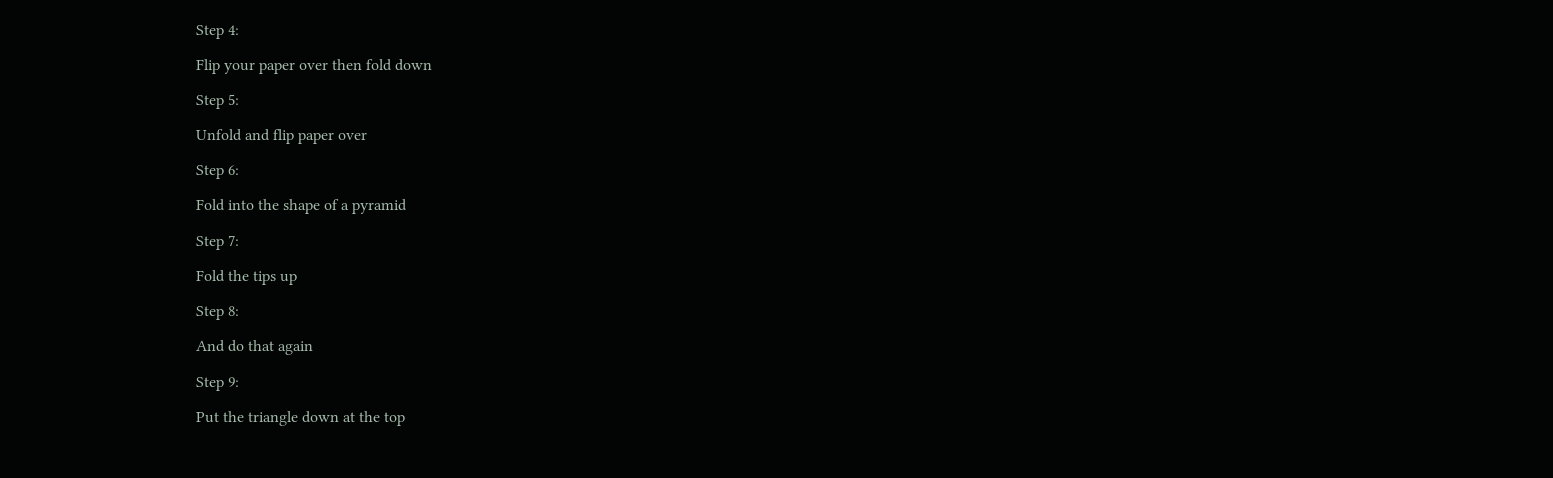Step 4:

Flip your paper over then fold down

Step 5:

Unfold and flip paper over

Step 6:

Fold into the shape of a pyramid

Step 7:

Fold the tips up

Step 8:

And do that again

Step 9:

Put the triangle down at the top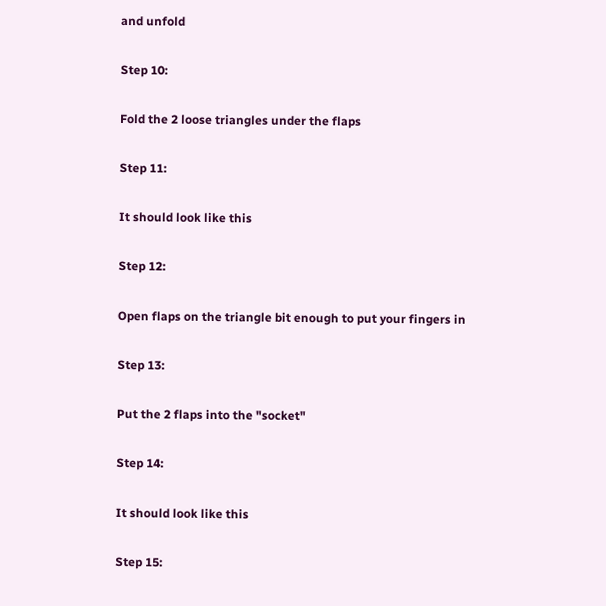and unfold

Step 10:

Fold the 2 loose triangles under the flaps

Step 11:

It should look like this

Step 12:

Open flaps on the triangle bit enough to put your fingers in

Step 13:

Put the 2 flaps into the "socket"

Step 14:

It should look like this

Step 15: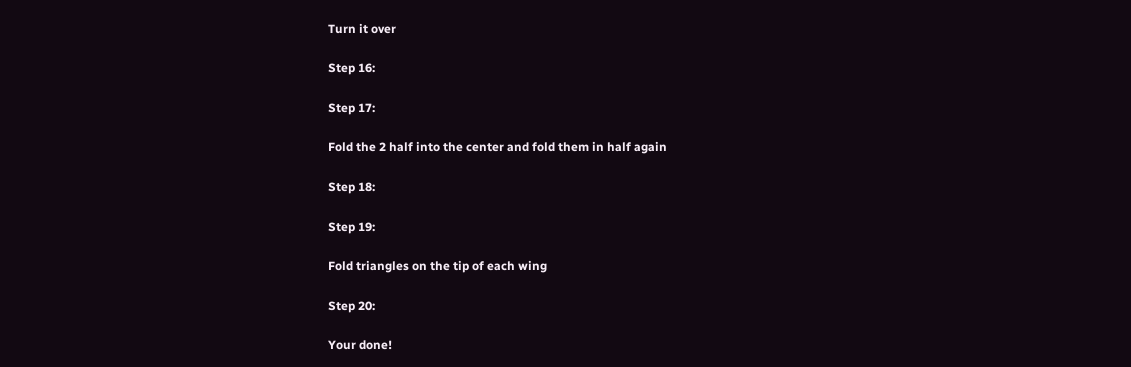Turn it over

Step 16:

Step 17:

Fold the 2 half into the center and fold them in half again

Step 18:

Step 19:

Fold triangles on the tip of each wing

Step 20:

Your done!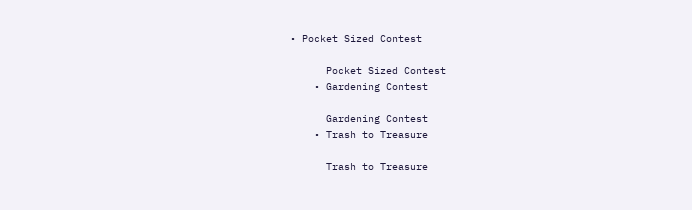• Pocket Sized Contest

      Pocket Sized Contest
    • Gardening Contest

      Gardening Contest
    • Trash to Treasure

      Trash to Treasure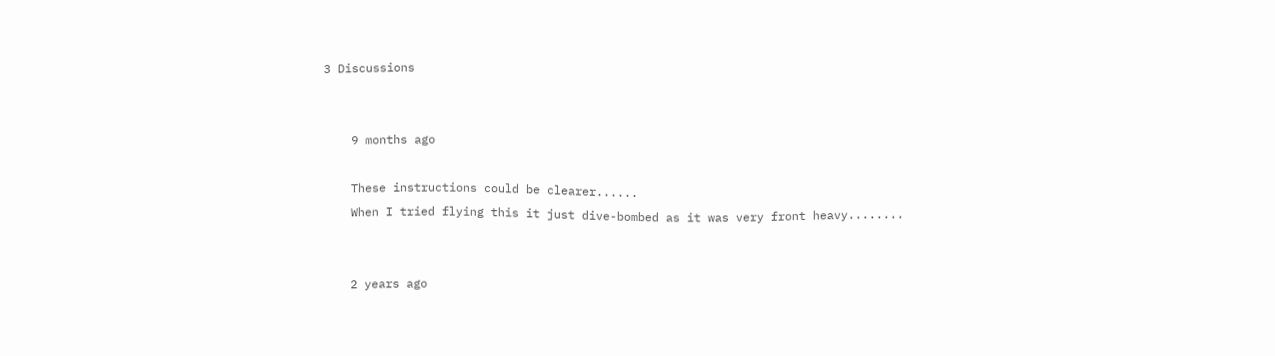3 Discussions


    9 months ago

    These instructions could be clearer......
    When I tried flying this it just dive-bombed as it was very front heavy........


    2 years ago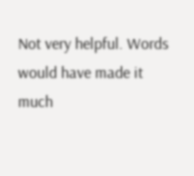Not very helpful. Words would have made it much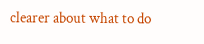clearer about what to do